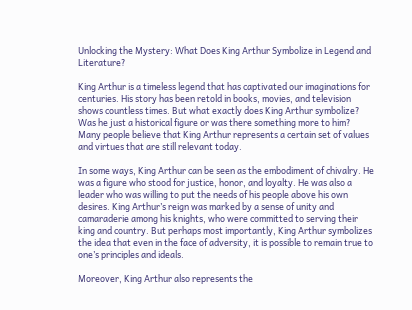Unlocking the Mystery: What Does King Arthur Symbolize in Legend and Literature?

King Arthur is a timeless legend that has captivated our imaginations for centuries. His story has been retold in books, movies, and television shows countless times. But what exactly does King Arthur symbolize? Was he just a historical figure or was there something more to him? Many people believe that King Arthur represents a certain set of values and virtues that are still relevant today.

In some ways, King Arthur can be seen as the embodiment of chivalry. He was a figure who stood for justice, honor, and loyalty. He was also a leader who was willing to put the needs of his people above his own desires. King Arthur’s reign was marked by a sense of unity and camaraderie among his knights, who were committed to serving their king and country. But perhaps most importantly, King Arthur symbolizes the idea that even in the face of adversity, it is possible to remain true to one’s principles and ideals.

Moreover, King Arthur also represents the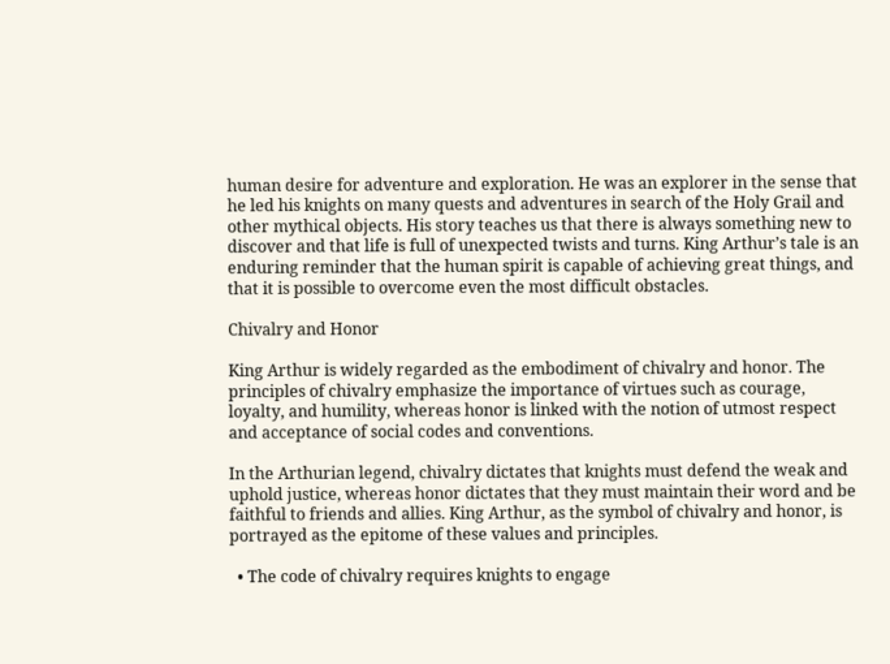human desire for adventure and exploration. He was an explorer in the sense that he led his knights on many quests and adventures in search of the Holy Grail and other mythical objects. His story teaches us that there is always something new to discover and that life is full of unexpected twists and turns. King Arthur’s tale is an enduring reminder that the human spirit is capable of achieving great things, and that it is possible to overcome even the most difficult obstacles.

Chivalry and Honor

King Arthur is widely regarded as the embodiment of chivalry and honor. The principles of chivalry emphasize the importance of virtues such as courage, loyalty, and humility, whereas honor is linked with the notion of utmost respect and acceptance of social codes and conventions.

In the Arthurian legend, chivalry dictates that knights must defend the weak and uphold justice, whereas honor dictates that they must maintain their word and be faithful to friends and allies. King Arthur, as the symbol of chivalry and honor, is portrayed as the epitome of these values and principles.

  • The code of chivalry requires knights to engage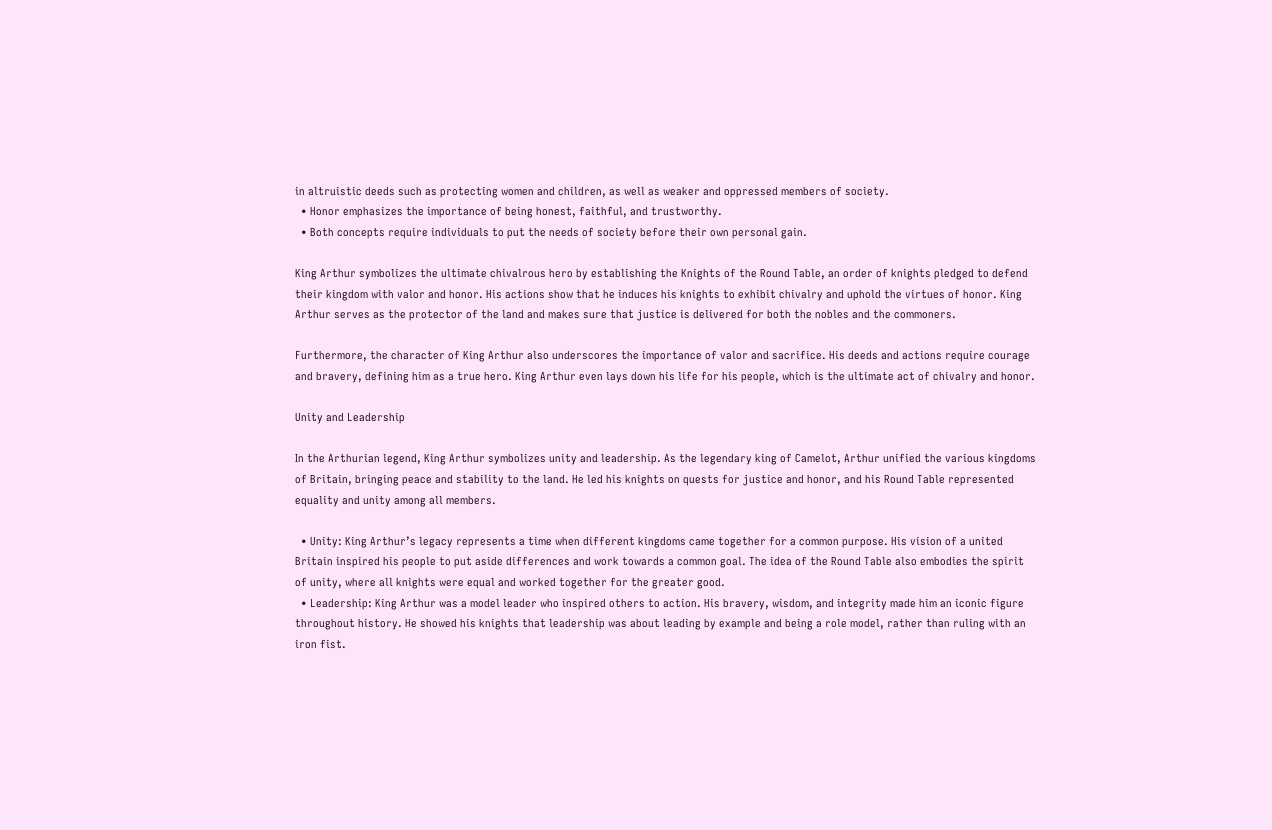in altruistic deeds such as protecting women and children, as well as weaker and oppressed members of society.
  • Honor emphasizes the importance of being honest, faithful, and trustworthy.
  • Both concepts require individuals to put the needs of society before their own personal gain.

King Arthur symbolizes the ultimate chivalrous hero by establishing the Knights of the Round Table, an order of knights pledged to defend their kingdom with valor and honor. His actions show that he induces his knights to exhibit chivalry and uphold the virtues of honor. King Arthur serves as the protector of the land and makes sure that justice is delivered for both the nobles and the commoners.

Furthermore, the character of King Arthur also underscores the importance of valor and sacrifice. His deeds and actions require courage and bravery, defining him as a true hero. King Arthur even lays down his life for his people, which is the ultimate act of chivalry and honor.

Unity and Leadership

In the Arthurian legend, King Arthur symbolizes unity and leadership. As the legendary king of Camelot, Arthur unified the various kingdoms of Britain, bringing peace and stability to the land. He led his knights on quests for justice and honor, and his Round Table represented equality and unity among all members.

  • Unity: King Arthur’s legacy represents a time when different kingdoms came together for a common purpose. His vision of a united Britain inspired his people to put aside differences and work towards a common goal. The idea of the Round Table also embodies the spirit of unity, where all knights were equal and worked together for the greater good.
  • Leadership: King Arthur was a model leader who inspired others to action. His bravery, wisdom, and integrity made him an iconic figure throughout history. He showed his knights that leadership was about leading by example and being a role model, rather than ruling with an iron fist.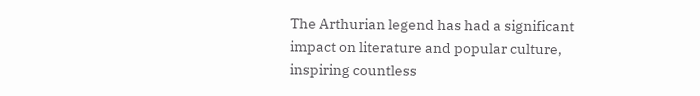The Arthurian legend has had a significant impact on literature and popular culture, inspiring countless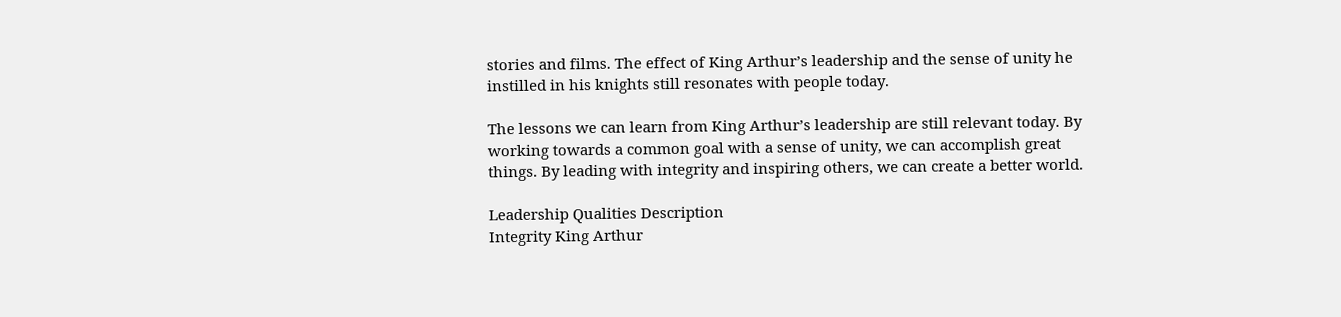stories and films. The effect of King Arthur’s leadership and the sense of unity he instilled in his knights still resonates with people today.

The lessons we can learn from King Arthur’s leadership are still relevant today. By working towards a common goal with a sense of unity, we can accomplish great things. By leading with integrity and inspiring others, we can create a better world.

Leadership Qualities Description
Integrity King Arthur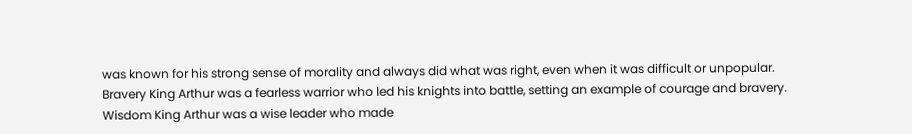was known for his strong sense of morality and always did what was right, even when it was difficult or unpopular.
Bravery King Arthur was a fearless warrior who led his knights into battle, setting an example of courage and bravery.
Wisdom King Arthur was a wise leader who made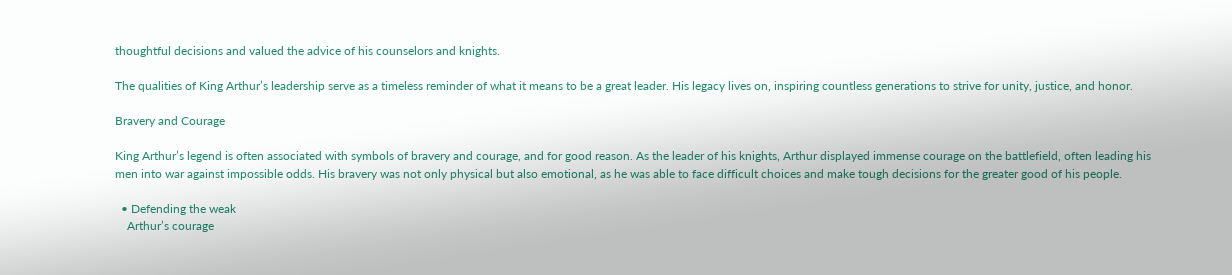thoughtful decisions and valued the advice of his counselors and knights.

The qualities of King Arthur’s leadership serve as a timeless reminder of what it means to be a great leader. His legacy lives on, inspiring countless generations to strive for unity, justice, and honor.

Bravery and Courage

King Arthur’s legend is often associated with symbols of bravery and courage, and for good reason. As the leader of his knights, Arthur displayed immense courage on the battlefield, often leading his men into war against impossible odds. His bravery was not only physical but also emotional, as he was able to face difficult choices and make tough decisions for the greater good of his people.

  • Defending the weak
    Arthur’s courage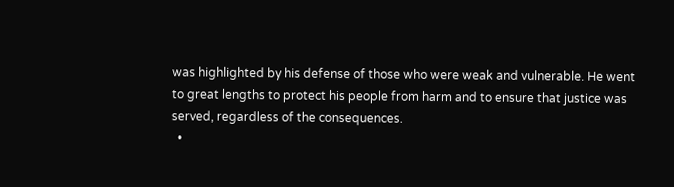was highlighted by his defense of those who were weak and vulnerable. He went to great lengths to protect his people from harm and to ensure that justice was served, regardless of the consequences.
  •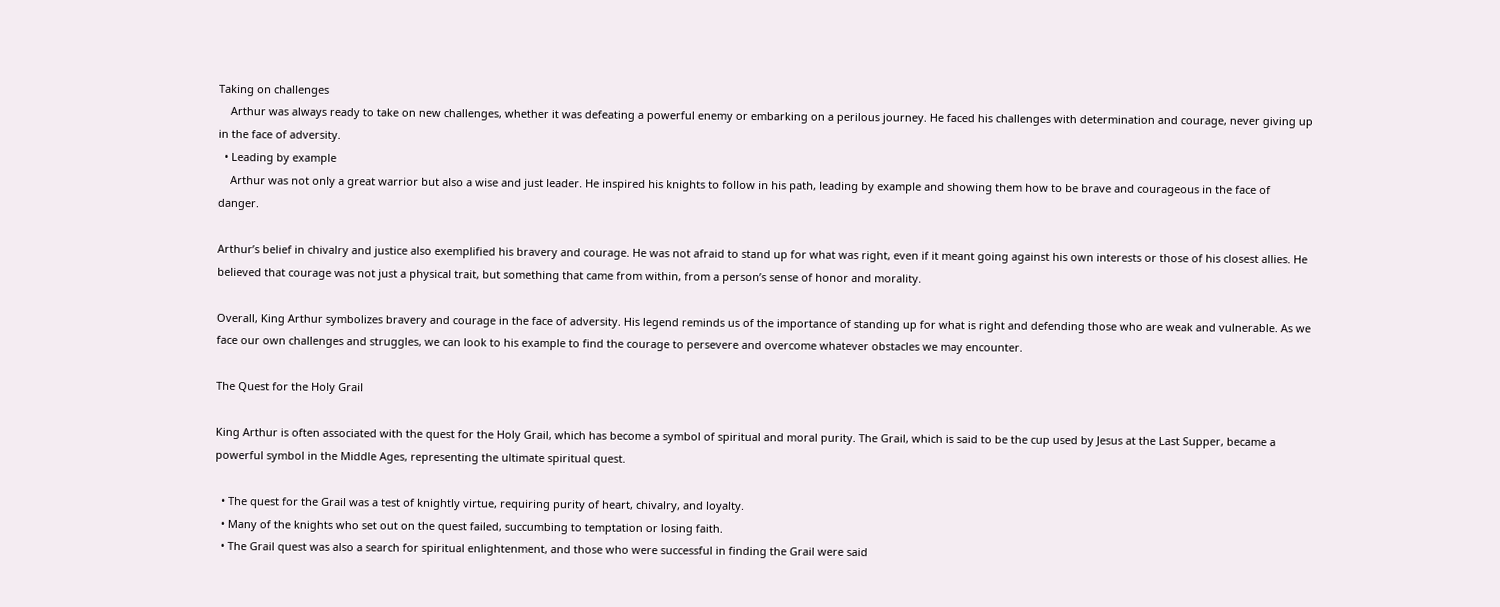Taking on challenges
    Arthur was always ready to take on new challenges, whether it was defeating a powerful enemy or embarking on a perilous journey. He faced his challenges with determination and courage, never giving up in the face of adversity.
  • Leading by example
    Arthur was not only a great warrior but also a wise and just leader. He inspired his knights to follow in his path, leading by example and showing them how to be brave and courageous in the face of danger.

Arthur’s belief in chivalry and justice also exemplified his bravery and courage. He was not afraid to stand up for what was right, even if it meant going against his own interests or those of his closest allies. He believed that courage was not just a physical trait, but something that came from within, from a person’s sense of honor and morality.

Overall, King Arthur symbolizes bravery and courage in the face of adversity. His legend reminds us of the importance of standing up for what is right and defending those who are weak and vulnerable. As we face our own challenges and struggles, we can look to his example to find the courage to persevere and overcome whatever obstacles we may encounter.

The Quest for the Holy Grail

King Arthur is often associated with the quest for the Holy Grail, which has become a symbol of spiritual and moral purity. The Grail, which is said to be the cup used by Jesus at the Last Supper, became a powerful symbol in the Middle Ages, representing the ultimate spiritual quest.

  • The quest for the Grail was a test of knightly virtue, requiring purity of heart, chivalry, and loyalty.
  • Many of the knights who set out on the quest failed, succumbing to temptation or losing faith.
  • The Grail quest was also a search for spiritual enlightenment, and those who were successful in finding the Grail were said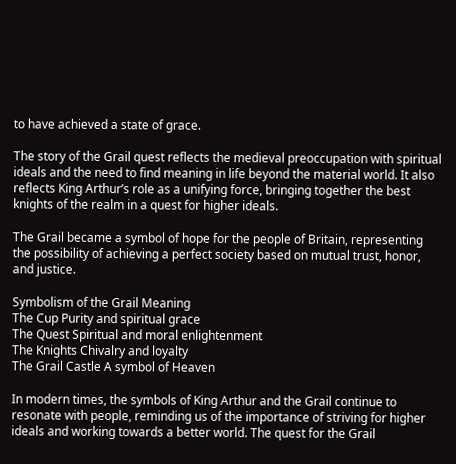to have achieved a state of grace.

The story of the Grail quest reflects the medieval preoccupation with spiritual ideals and the need to find meaning in life beyond the material world. It also reflects King Arthur’s role as a unifying force, bringing together the best knights of the realm in a quest for higher ideals.

The Grail became a symbol of hope for the people of Britain, representing the possibility of achieving a perfect society based on mutual trust, honor, and justice.

Symbolism of the Grail Meaning
The Cup Purity and spiritual grace
The Quest Spiritual and moral enlightenment
The Knights Chivalry and loyalty
The Grail Castle A symbol of Heaven

In modern times, the symbols of King Arthur and the Grail continue to resonate with people, reminding us of the importance of striving for higher ideals and working towards a better world. The quest for the Grail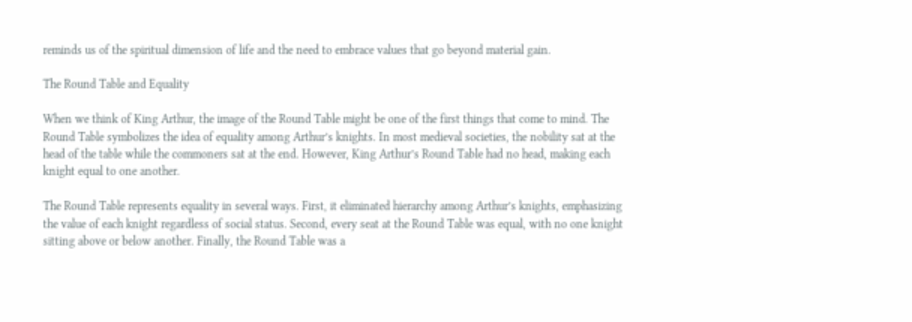reminds us of the spiritual dimension of life and the need to embrace values that go beyond material gain.

The Round Table and Equality

When we think of King Arthur, the image of the Round Table might be one of the first things that come to mind. The Round Table symbolizes the idea of equality among Arthur’s knights. In most medieval societies, the nobility sat at the head of the table while the commoners sat at the end. However, King Arthur’s Round Table had no head, making each knight equal to one another.

The Round Table represents equality in several ways. First, it eliminated hierarchy among Arthur’s knights, emphasizing the value of each knight regardless of social status. Second, every seat at the Round Table was equal, with no one knight sitting above or below another. Finally, the Round Table was a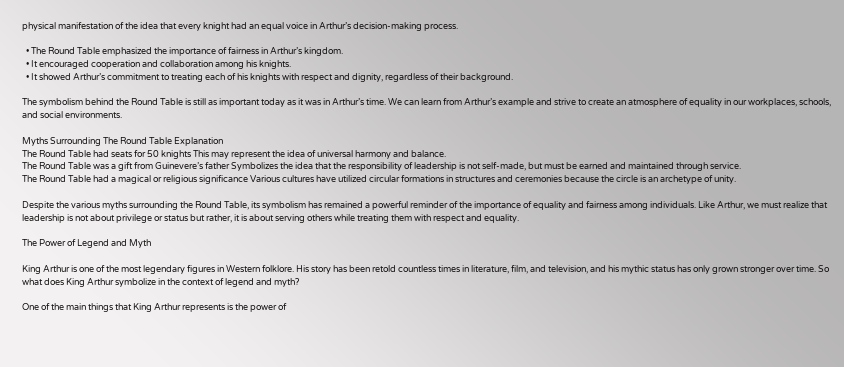physical manifestation of the idea that every knight had an equal voice in Arthur’s decision-making process.

  • The Round Table emphasized the importance of fairness in Arthur’s kingdom.
  • It encouraged cooperation and collaboration among his knights.
  • It showed Arthur’s commitment to treating each of his knights with respect and dignity, regardless of their background.

The symbolism behind the Round Table is still as important today as it was in Arthur’s time. We can learn from Arthur’s example and strive to create an atmosphere of equality in our workplaces, schools, and social environments.

Myths Surrounding The Round Table Explanation
The Round Table had seats for 50 knights This may represent the idea of universal harmony and balance.
The Round Table was a gift from Guinevere’s father Symbolizes the idea that the responsibility of leadership is not self-made, but must be earned and maintained through service.
The Round Table had a magical or religious significance Various cultures have utilized circular formations in structures and ceremonies because the circle is an archetype of unity.

Despite the various myths surrounding the Round Table, its symbolism has remained a powerful reminder of the importance of equality and fairness among individuals. Like Arthur, we must realize that leadership is not about privilege or status but rather, it is about serving others while treating them with respect and equality.

The Power of Legend and Myth

King Arthur is one of the most legendary figures in Western folklore. His story has been retold countless times in literature, film, and television, and his mythic status has only grown stronger over time. So what does King Arthur symbolize in the context of legend and myth?

One of the main things that King Arthur represents is the power of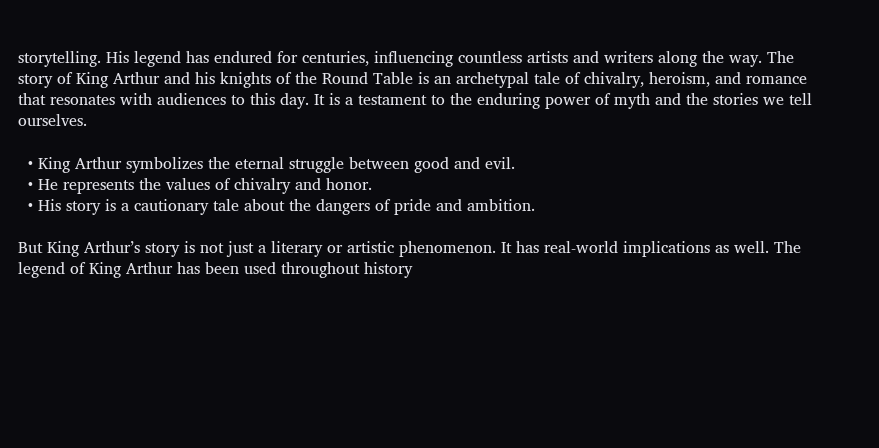storytelling. His legend has endured for centuries, influencing countless artists and writers along the way. The story of King Arthur and his knights of the Round Table is an archetypal tale of chivalry, heroism, and romance that resonates with audiences to this day. It is a testament to the enduring power of myth and the stories we tell ourselves.

  • King Arthur symbolizes the eternal struggle between good and evil.
  • He represents the values of chivalry and honor.
  • His story is a cautionary tale about the dangers of pride and ambition.

But King Arthur’s story is not just a literary or artistic phenomenon. It has real-world implications as well. The legend of King Arthur has been used throughout history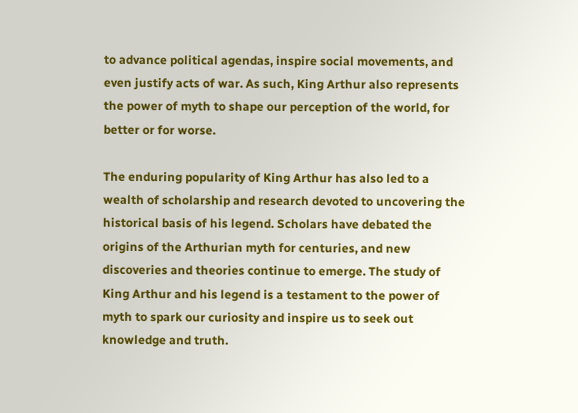to advance political agendas, inspire social movements, and even justify acts of war. As such, King Arthur also represents the power of myth to shape our perception of the world, for better or for worse.

The enduring popularity of King Arthur has also led to a wealth of scholarship and research devoted to uncovering the historical basis of his legend. Scholars have debated the origins of the Arthurian myth for centuries, and new discoveries and theories continue to emerge. The study of King Arthur and his legend is a testament to the power of myth to spark our curiosity and inspire us to seek out knowledge and truth.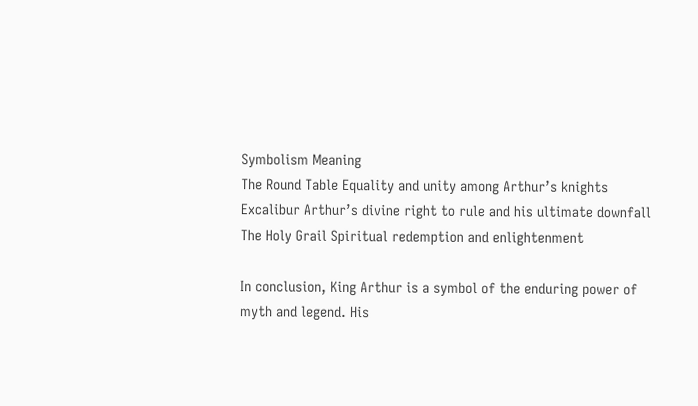Symbolism Meaning
The Round Table Equality and unity among Arthur’s knights
Excalibur Arthur’s divine right to rule and his ultimate downfall
The Holy Grail Spiritual redemption and enlightenment

In conclusion, King Arthur is a symbol of the enduring power of myth and legend. His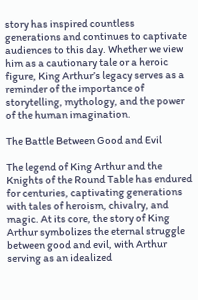story has inspired countless generations and continues to captivate audiences to this day. Whether we view him as a cautionary tale or a heroic figure, King Arthur’s legacy serves as a reminder of the importance of storytelling, mythology, and the power of the human imagination.

The Battle Between Good and Evil

The legend of King Arthur and the Knights of the Round Table has endured for centuries, captivating generations with tales of heroism, chivalry, and magic. At its core, the story of King Arthur symbolizes the eternal struggle between good and evil, with Arthur serving as an idealized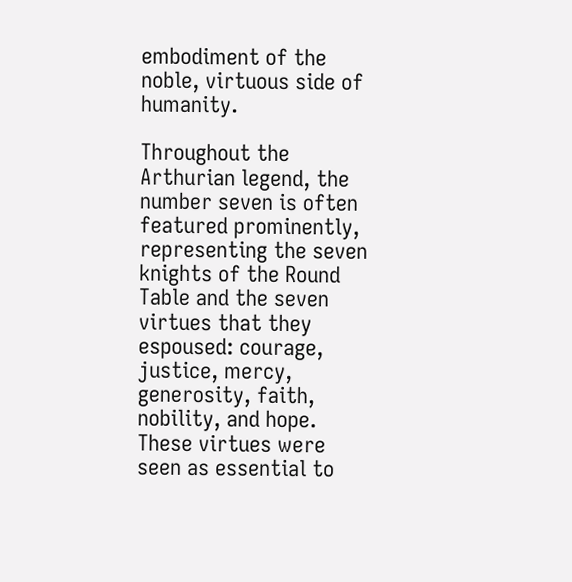embodiment of the noble, virtuous side of humanity.

Throughout the Arthurian legend, the number seven is often featured prominently, representing the seven knights of the Round Table and the seven virtues that they espoused: courage, justice, mercy, generosity, faith, nobility, and hope. These virtues were seen as essential to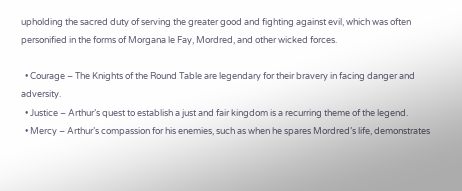upholding the sacred duty of serving the greater good and fighting against evil, which was often personified in the forms of Morgana le Fay, Mordred, and other wicked forces.

  • Courage – The Knights of the Round Table are legendary for their bravery in facing danger and adversity.
  • Justice – Arthur’s quest to establish a just and fair kingdom is a recurring theme of the legend.
  • Mercy – Arthur’s compassion for his enemies, such as when he spares Mordred’s life, demonstrates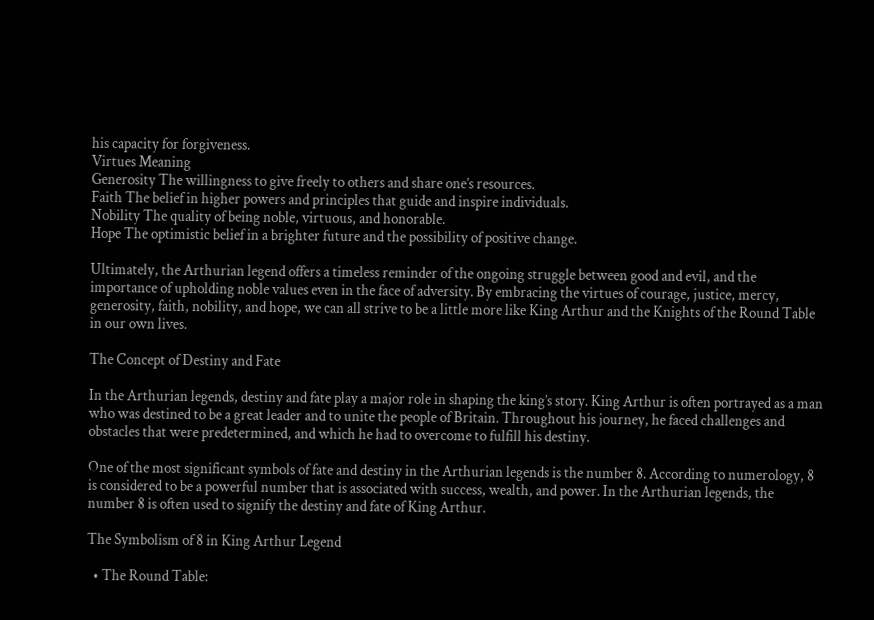his capacity for forgiveness.
Virtues Meaning
Generosity The willingness to give freely to others and share one’s resources.
Faith The belief in higher powers and principles that guide and inspire individuals.
Nobility The quality of being noble, virtuous, and honorable.
Hope The optimistic belief in a brighter future and the possibility of positive change.

Ultimately, the Arthurian legend offers a timeless reminder of the ongoing struggle between good and evil, and the importance of upholding noble values even in the face of adversity. By embracing the virtues of courage, justice, mercy, generosity, faith, nobility, and hope, we can all strive to be a little more like King Arthur and the Knights of the Round Table in our own lives.

The Concept of Destiny and Fate

In the Arthurian legends, destiny and fate play a major role in shaping the king’s story. King Arthur is often portrayed as a man who was destined to be a great leader and to unite the people of Britain. Throughout his journey, he faced challenges and obstacles that were predetermined, and which he had to overcome to fulfill his destiny.

One of the most significant symbols of fate and destiny in the Arthurian legends is the number 8. According to numerology, 8 is considered to be a powerful number that is associated with success, wealth, and power. In the Arthurian legends, the number 8 is often used to signify the destiny and fate of King Arthur.

The Symbolism of 8 in King Arthur Legend

  • The Round Table: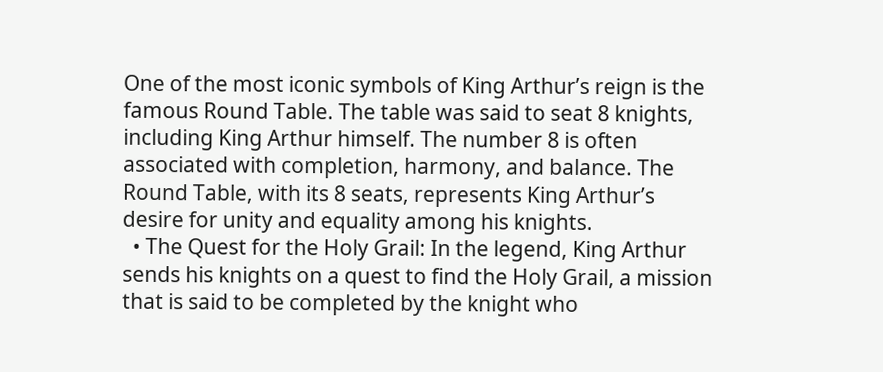One of the most iconic symbols of King Arthur’s reign is the famous Round Table. The table was said to seat 8 knights, including King Arthur himself. The number 8 is often associated with completion, harmony, and balance. The Round Table, with its 8 seats, represents King Arthur’s desire for unity and equality among his knights.
  • The Quest for the Holy Grail: In the legend, King Arthur sends his knights on a quest to find the Holy Grail, a mission that is said to be completed by the knight who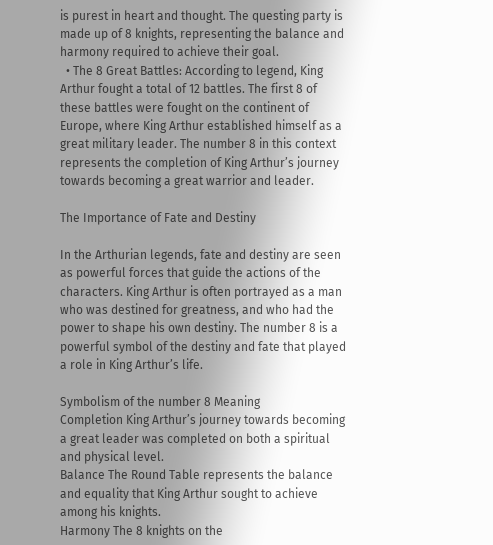is purest in heart and thought. The questing party is made up of 8 knights, representing the balance and harmony required to achieve their goal.
  • The 8 Great Battles: According to legend, King Arthur fought a total of 12 battles. The first 8 of these battles were fought on the continent of Europe, where King Arthur established himself as a great military leader. The number 8 in this context represents the completion of King Arthur’s journey towards becoming a great warrior and leader.

The Importance of Fate and Destiny

In the Arthurian legends, fate and destiny are seen as powerful forces that guide the actions of the characters. King Arthur is often portrayed as a man who was destined for greatness, and who had the power to shape his own destiny. The number 8 is a powerful symbol of the destiny and fate that played a role in King Arthur’s life.

Symbolism of the number 8 Meaning
Completion King Arthur’s journey towards becoming a great leader was completed on both a spiritual and physical level.
Balance The Round Table represents the balance and equality that King Arthur sought to achieve among his knights.
Harmony The 8 knights on the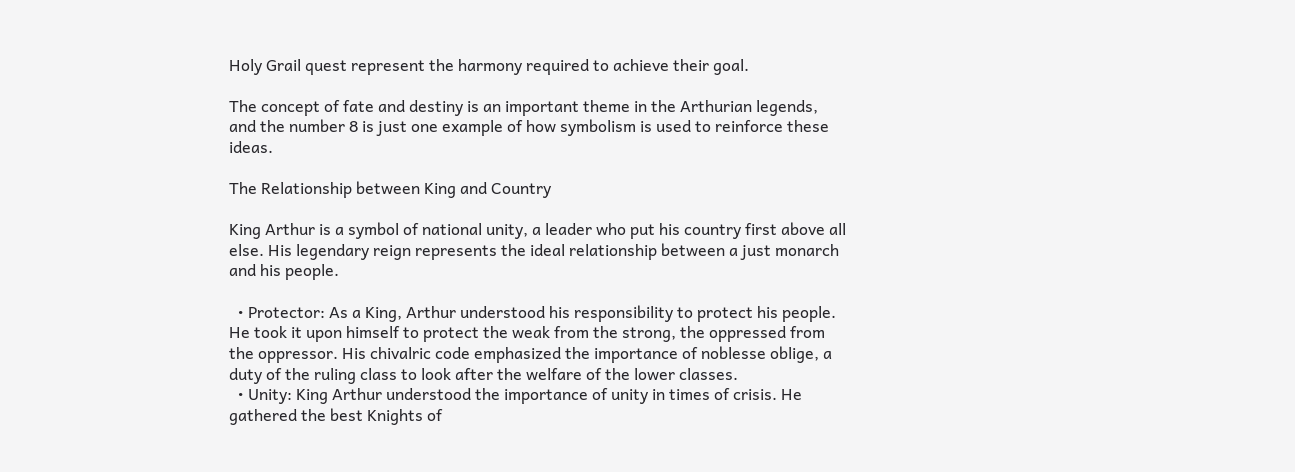Holy Grail quest represent the harmony required to achieve their goal.

The concept of fate and destiny is an important theme in the Arthurian legends, and the number 8 is just one example of how symbolism is used to reinforce these ideas.

The Relationship between King and Country

King Arthur is a symbol of national unity, a leader who put his country first above all else. His legendary reign represents the ideal relationship between a just monarch and his people.

  • Protector: As a King, Arthur understood his responsibility to protect his people. He took it upon himself to protect the weak from the strong, the oppressed from the oppressor. His chivalric code emphasized the importance of noblesse oblige, a duty of the ruling class to look after the welfare of the lower classes.
  • Unity: King Arthur understood the importance of unity in times of crisis. He gathered the best Knights of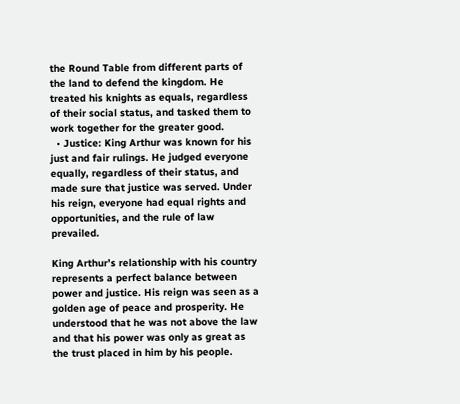the Round Table from different parts of the land to defend the kingdom. He treated his knights as equals, regardless of their social status, and tasked them to work together for the greater good.
  • Justice: King Arthur was known for his just and fair rulings. He judged everyone equally, regardless of their status, and made sure that justice was served. Under his reign, everyone had equal rights and opportunities, and the rule of law prevailed.

King Arthur’s relationship with his country represents a perfect balance between power and justice. His reign was seen as a golden age of peace and prosperity. He understood that he was not above the law and that his power was only as great as the trust placed in him by his people.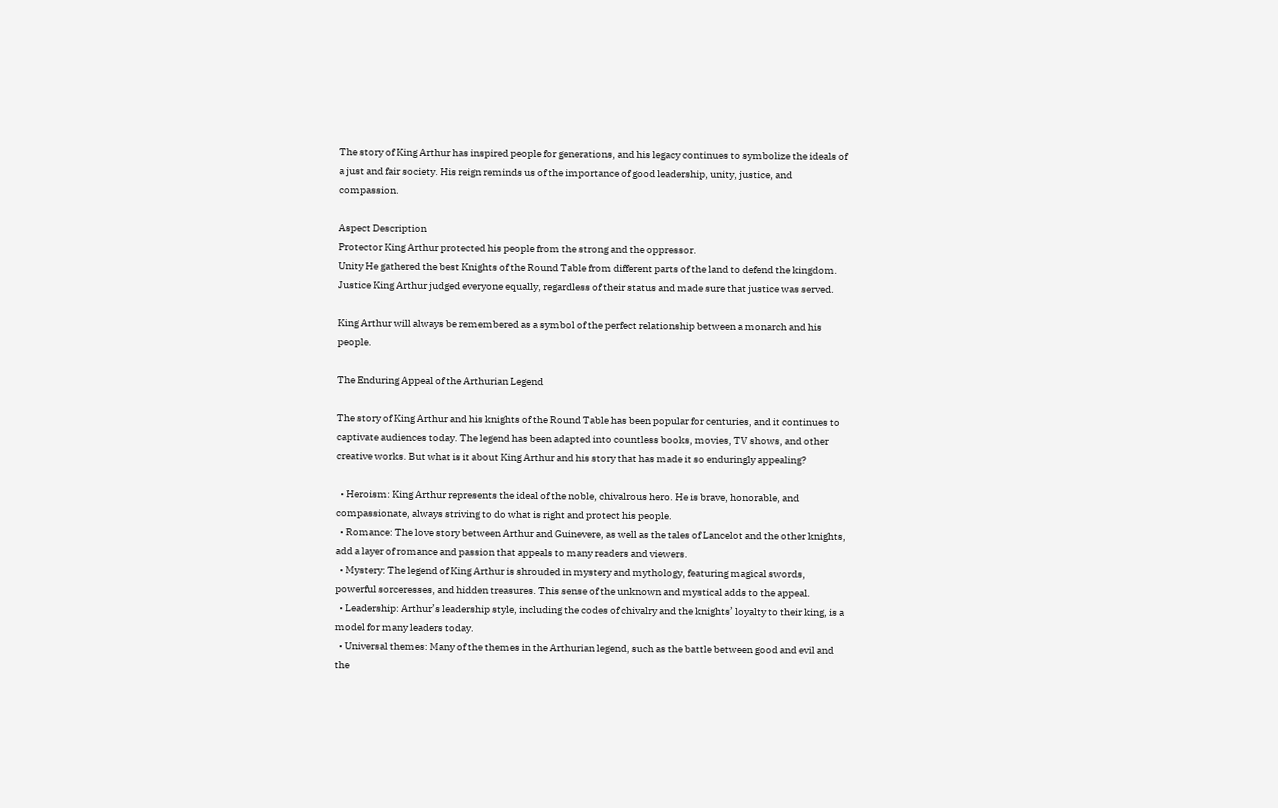The story of King Arthur has inspired people for generations, and his legacy continues to symbolize the ideals of a just and fair society. His reign reminds us of the importance of good leadership, unity, justice, and compassion.

Aspect Description
Protector King Arthur protected his people from the strong and the oppressor.
Unity He gathered the best Knights of the Round Table from different parts of the land to defend the kingdom.
Justice King Arthur judged everyone equally, regardless of their status and made sure that justice was served.

King Arthur will always be remembered as a symbol of the perfect relationship between a monarch and his people.

The Enduring Appeal of the Arthurian Legend

The story of King Arthur and his knights of the Round Table has been popular for centuries, and it continues to captivate audiences today. The legend has been adapted into countless books, movies, TV shows, and other creative works. But what is it about King Arthur and his story that has made it so enduringly appealing?

  • Heroism: King Arthur represents the ideal of the noble, chivalrous hero. He is brave, honorable, and compassionate, always striving to do what is right and protect his people.
  • Romance: The love story between Arthur and Guinevere, as well as the tales of Lancelot and the other knights, add a layer of romance and passion that appeals to many readers and viewers.
  • Mystery: The legend of King Arthur is shrouded in mystery and mythology, featuring magical swords, powerful sorceresses, and hidden treasures. This sense of the unknown and mystical adds to the appeal.
  • Leadership: Arthur’s leadership style, including the codes of chivalry and the knights’ loyalty to their king, is a model for many leaders today.
  • Universal themes: Many of the themes in the Arthurian legend, such as the battle between good and evil and the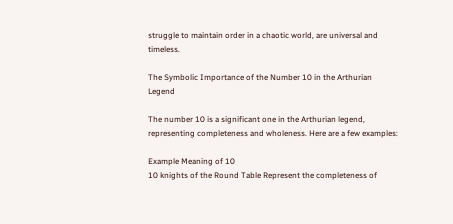struggle to maintain order in a chaotic world, are universal and timeless.

The Symbolic Importance of the Number 10 in the Arthurian Legend

The number 10 is a significant one in the Arthurian legend, representing completeness and wholeness. Here are a few examples:

Example Meaning of 10
10 knights of the Round Table Represent the completeness of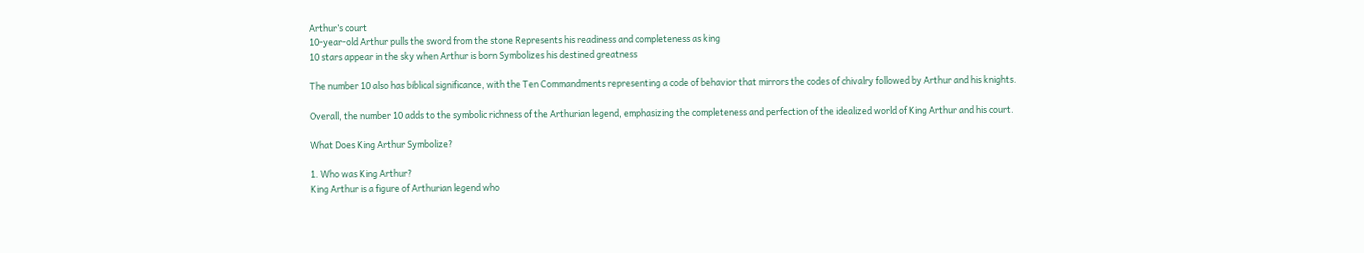Arthur’s court
10-year-old Arthur pulls the sword from the stone Represents his readiness and completeness as king
10 stars appear in the sky when Arthur is born Symbolizes his destined greatness

The number 10 also has biblical significance, with the Ten Commandments representing a code of behavior that mirrors the codes of chivalry followed by Arthur and his knights.

Overall, the number 10 adds to the symbolic richness of the Arthurian legend, emphasizing the completeness and perfection of the idealized world of King Arthur and his court.

What Does King Arthur Symbolize?

1. Who was King Arthur?
King Arthur is a figure of Arthurian legend who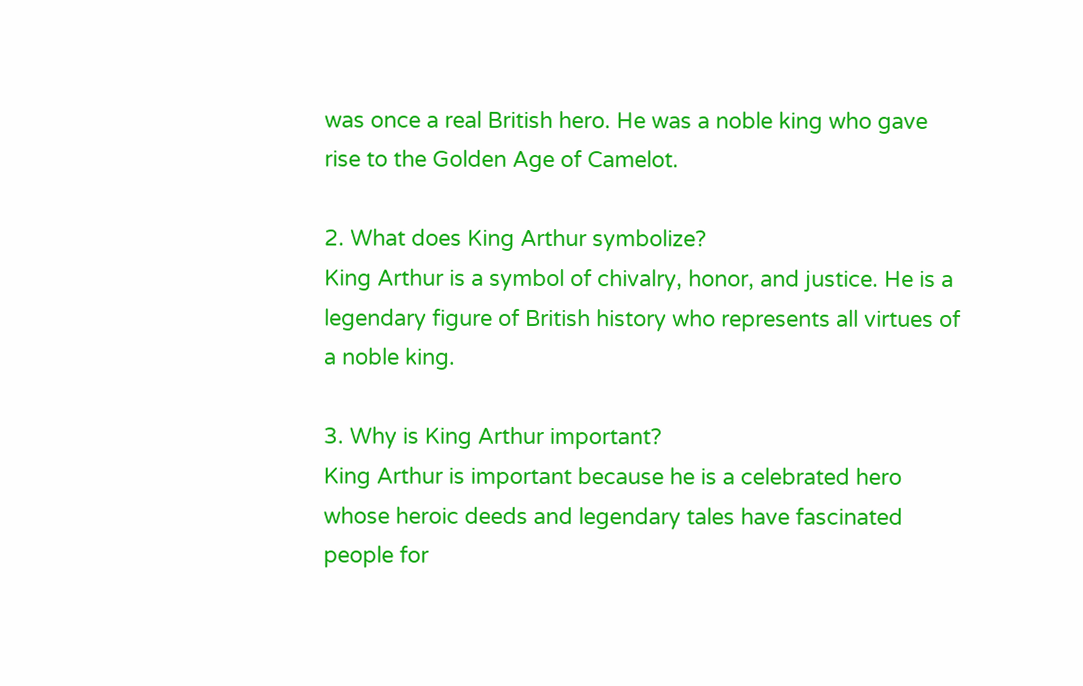was once a real British hero. He was a noble king who gave rise to the Golden Age of Camelot.

2. What does King Arthur symbolize?
King Arthur is a symbol of chivalry, honor, and justice. He is a legendary figure of British history who represents all virtues of a noble king.

3. Why is King Arthur important?
King Arthur is important because he is a celebrated hero whose heroic deeds and legendary tales have fascinated people for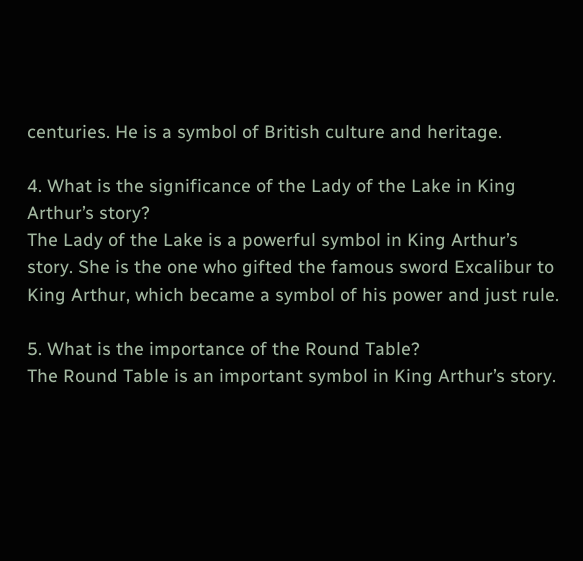centuries. He is a symbol of British culture and heritage.

4. What is the significance of the Lady of the Lake in King Arthur’s story?
The Lady of the Lake is a powerful symbol in King Arthur’s story. She is the one who gifted the famous sword Excalibur to King Arthur, which became a symbol of his power and just rule.

5. What is the importance of the Round Table?
The Round Table is an important symbol in King Arthur’s story.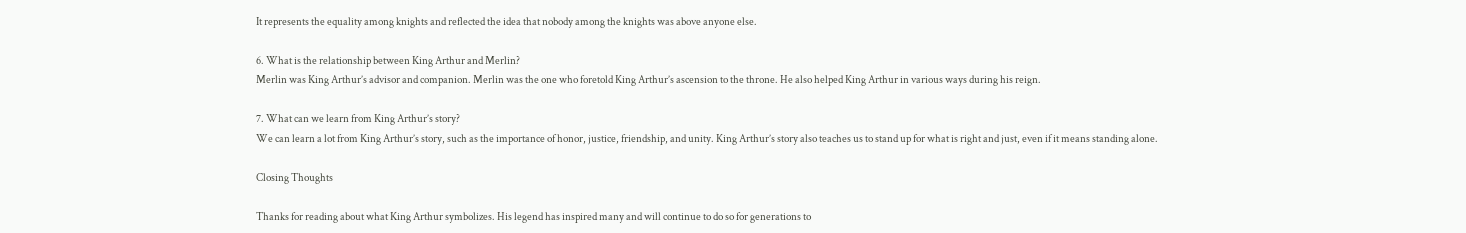It represents the equality among knights and reflected the idea that nobody among the knights was above anyone else.

6. What is the relationship between King Arthur and Merlin?
Merlin was King Arthur’s advisor and companion. Merlin was the one who foretold King Arthur’s ascension to the throne. He also helped King Arthur in various ways during his reign.

7. What can we learn from King Arthur’s story?
We can learn a lot from King Arthur’s story, such as the importance of honor, justice, friendship, and unity. King Arthur’s story also teaches us to stand up for what is right and just, even if it means standing alone.

Closing Thoughts

Thanks for reading about what King Arthur symbolizes. His legend has inspired many and will continue to do so for generations to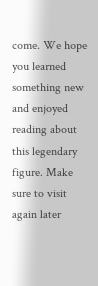come. We hope you learned something new and enjoyed reading about this legendary figure. Make sure to visit again later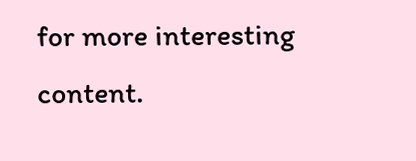for more interesting content.